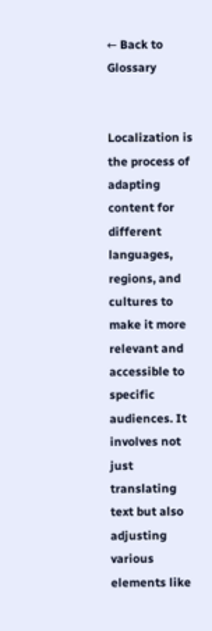← Back to Glossary


Localization is the process of adapting content for different languages, regions, and cultures to make it more relevant and accessible to specific audiences. It involves not just translating text but also adjusting various elements like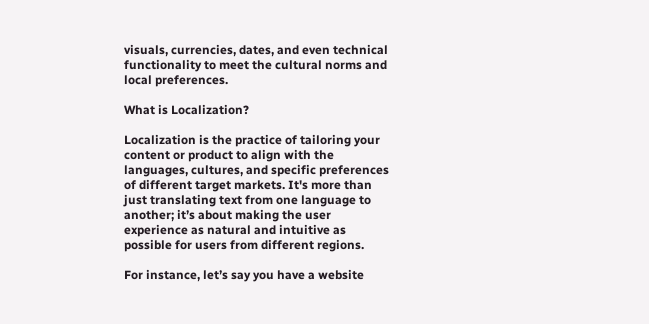visuals, currencies, dates, and even technical functionality to meet the cultural norms and local preferences.

What is Localization?

Localization is the practice of tailoring your content or product to align with the languages, cultures, and specific preferences of different target markets. It's more than just translating text from one language to another; it’s about making the user experience as natural and intuitive as possible for users from different regions.

For instance, let’s say you have a website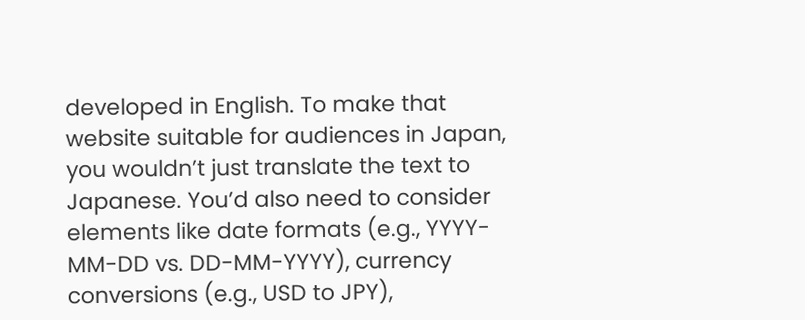developed in English. To make that website suitable for audiences in Japan, you wouldn’t just translate the text to Japanese. You’d also need to consider elements like date formats (e.g., YYYY-MM-DD vs. DD-MM-YYYY), currency conversions (e.g., USD to JPY),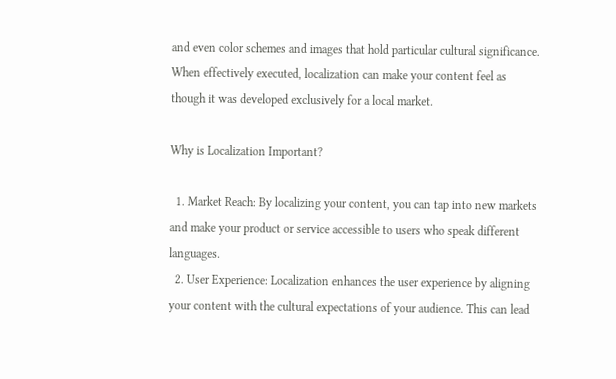and even color schemes and images that hold particular cultural significance. When effectively executed, localization can make your content feel as though it was developed exclusively for a local market.

Why is Localization Important?

  1. Market Reach: By localizing your content, you can tap into new markets and make your product or service accessible to users who speak different languages.
  2. User Experience: Localization enhances the user experience by aligning your content with the cultural expectations of your audience. This can lead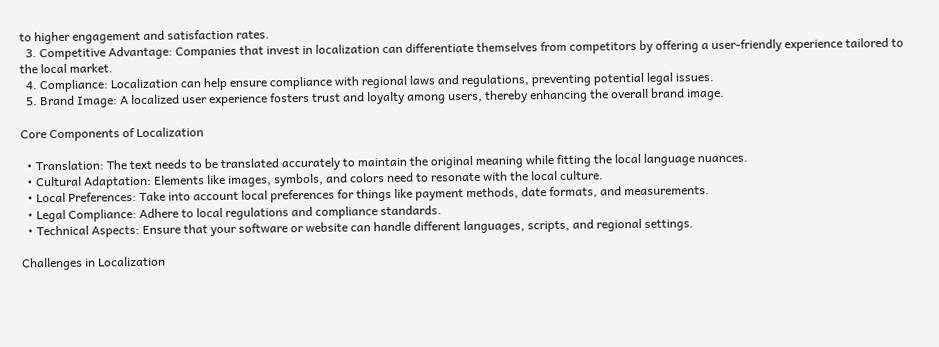to higher engagement and satisfaction rates.
  3. Competitive Advantage: Companies that invest in localization can differentiate themselves from competitors by offering a user-friendly experience tailored to the local market.
  4. Compliance: Localization can help ensure compliance with regional laws and regulations, preventing potential legal issues.
  5. Brand Image: A localized user experience fosters trust and loyalty among users, thereby enhancing the overall brand image.

Core Components of Localization

  • Translation: The text needs to be translated accurately to maintain the original meaning while fitting the local language nuances.
  • Cultural Adaptation: Elements like images, symbols, and colors need to resonate with the local culture.
  • Local Preferences: Take into account local preferences for things like payment methods, date formats, and measurements.
  • Legal Compliance: Adhere to local regulations and compliance standards.
  • Technical Aspects: Ensure that your software or website can handle different languages, scripts, and regional settings.

Challenges in Localization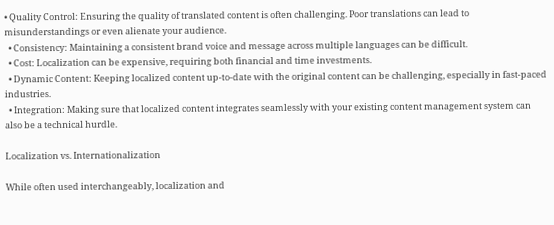• Quality Control: Ensuring the quality of translated content is often challenging. Poor translations can lead to misunderstandings or even alienate your audience.
  • Consistency: Maintaining a consistent brand voice and message across multiple languages can be difficult.
  • Cost: Localization can be expensive, requiring both financial and time investments.
  • Dynamic Content: Keeping localized content up-to-date with the original content can be challenging, especially in fast-paced industries.
  • Integration: Making sure that localized content integrates seamlessly with your existing content management system can also be a technical hurdle.

Localization vs. Internationalization

While often used interchangeably, localization and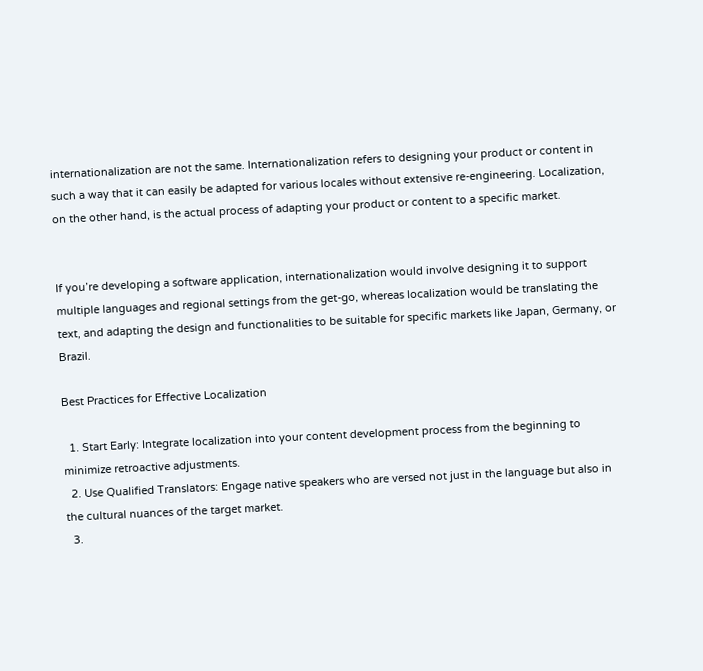internationalization are not the same. Internationalization refers to designing your product or content in such a way that it can easily be adapted for various locales without extensive re-engineering. Localization, on the other hand, is the actual process of adapting your product or content to a specific market.


If you’re developing a software application, internationalization would involve designing it to support multiple languages and regional settings from the get-go, whereas localization would be translating the text, and adapting the design and functionalities to be suitable for specific markets like Japan, Germany, or Brazil.

Best Practices for Effective Localization

  1. Start Early: Integrate localization into your content development process from the beginning to minimize retroactive adjustments.
  2. Use Qualified Translators: Engage native speakers who are versed not just in the language but also in the cultural nuances of the target market.
  3.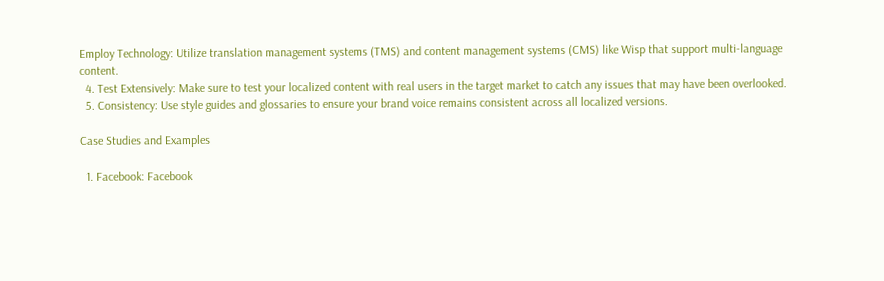Employ Technology: Utilize translation management systems (TMS) and content management systems (CMS) like Wisp that support multi-language content.
  4. Test Extensively: Make sure to test your localized content with real users in the target market to catch any issues that may have been overlooked.
  5. Consistency: Use style guides and glossaries to ensure your brand voice remains consistent across all localized versions.

Case Studies and Examples

  1. Facebook: Facebook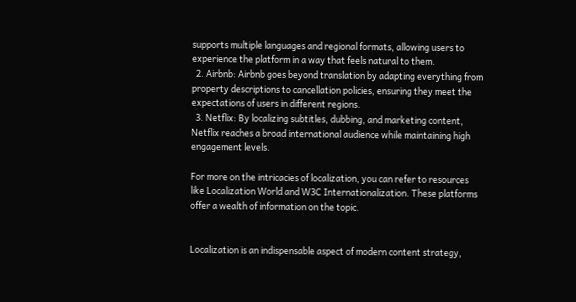supports multiple languages and regional formats, allowing users to experience the platform in a way that feels natural to them.
  2. Airbnb: Airbnb goes beyond translation by adapting everything from property descriptions to cancellation policies, ensuring they meet the expectations of users in different regions.
  3. Netflix: By localizing subtitles, dubbing, and marketing content, Netflix reaches a broad international audience while maintaining high engagement levels.

For more on the intricacies of localization, you can refer to resources like Localization World and W3C Internationalization. These platforms offer a wealth of information on the topic.


Localization is an indispensable aspect of modern content strategy,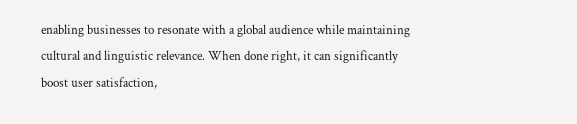enabling businesses to resonate with a global audience while maintaining cultural and linguistic relevance. When done right, it can significantly boost user satisfaction,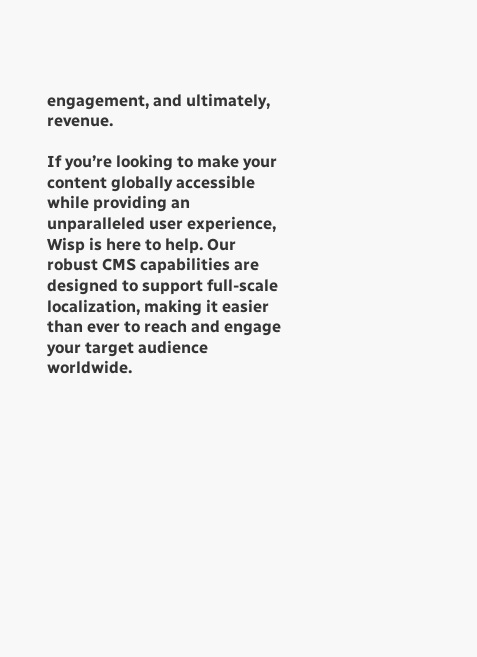engagement, and ultimately, revenue.

If you’re looking to make your content globally accessible while providing an unparalleled user experience, Wisp is here to help. Our robust CMS capabilities are designed to support full-scale localization, making it easier than ever to reach and engage your target audience worldwide.